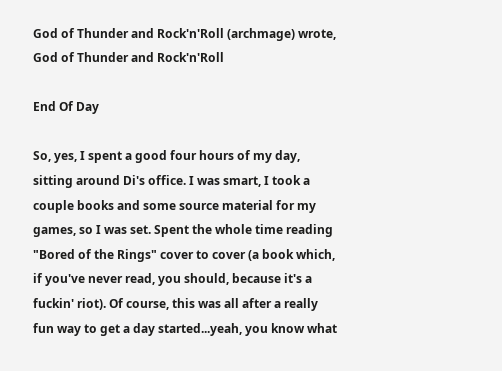God of Thunder and Rock'n'Roll (archmage) wrote,
God of Thunder and Rock'n'Roll

End Of Day

So, yes, I spent a good four hours of my day, sitting around Di's office. I was smart, I took a couple books and some source material for my games, so I was set. Spent the whole time reading "Bored of the Rings" cover to cover (a book which, if you've never read, you should, because it's a fuckin' riot). Of course, this was all after a really fun way to get a day started...yeah, you know what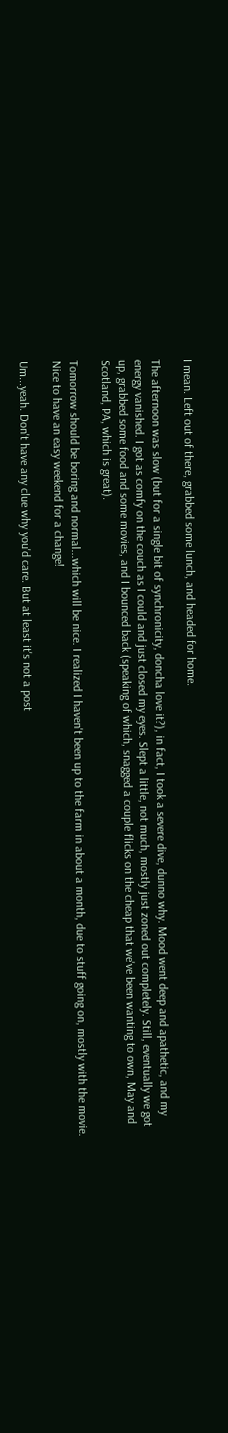I mean. Left out of there, grabbed some lunch, and headed for home.

The afternoon was slow (but for a single bit of synchronicity, doncha love it?), in fact, I took a severe dive, dunno why. Mood went deep and apathetic, and my energy vanished. I got as comfy on the couch as I could and just closed my eyes. Slept a little, not much, mostly just zoned out completely. Still, eventually we got up, grabbed some food and some movies, and I bounced back (speaking of which, snagged a couple flicks on the cheap that we've been wanting to own, May and Scotland, PA, which is great).

Tomorrow should be boring and normal...which will be nice. I realized I haven't been up to the farm in about a month, due to stuff going on, mostly with the movie. Nice to have an easy weekend for a change!

Um...yeah. Don't have any clue why you'd care. But at least it's not a post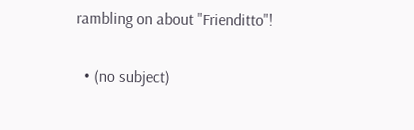rambling on about "Frienditto"!

  • (no subject)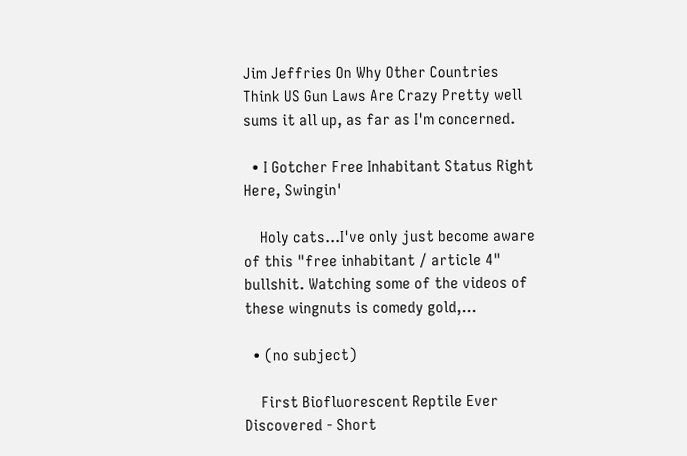Jim Jeffries On Why Other Countries Think US Gun Laws Are Crazy Pretty well sums it all up, as far as I'm concerned.

  • I Gotcher Free Inhabitant Status Right Here, Swingin'

    Holy cats...I've only just become aware of this "free inhabitant / article 4" bullshit. Watching some of the videos of these wingnuts is comedy gold,…

  • (no subject)

    First Biofluorescent Reptile Ever Discovered - Short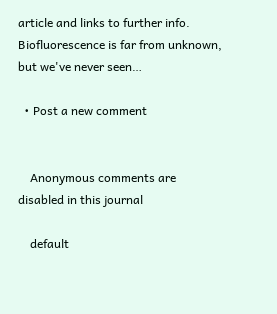article and links to further info. Biofluorescence is far from unknown, but we've never seen…

  • Post a new comment


    Anonymous comments are disabled in this journal

    default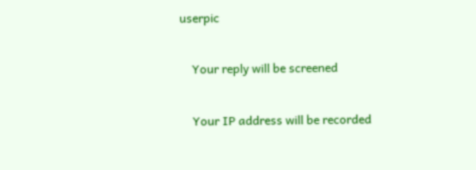userpic

    Your reply will be screened

    Your IP address will be recorded